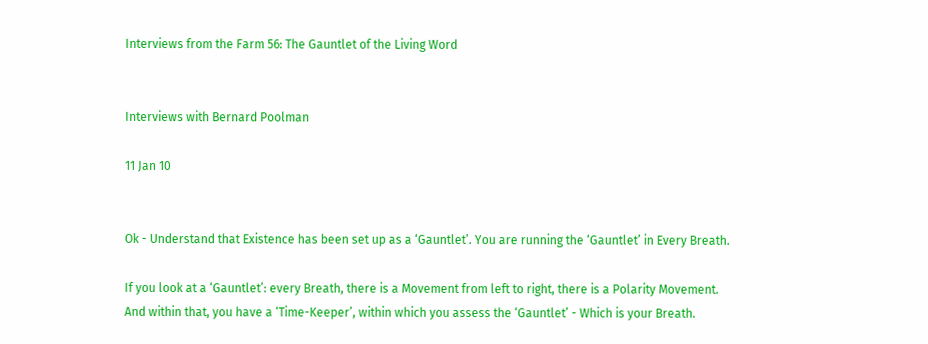Interviews from the Farm 56: The Gauntlet of the Living Word


Interviews with Bernard Poolman

11 Jan 10


Ok - Understand that Existence has been set up as a ‘Gauntlet’. You are running the ‘Gauntlet’ in Every Breath.

If you look at a ‘Gauntlet’: every Breath, there is a Movement from left to right, there is a Polarity Movement. And within that, you have a ‘Time-Keeper’, within which you assess the ‘Gauntlet’ - Which is your Breath.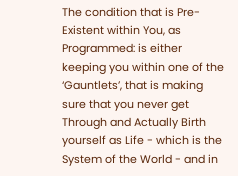The condition that is Pre-Existent within You, as Programmed: is either keeping you within one of the ‘Gauntlets’, that is making sure that you never get Through and Actually Birth yourself as Life - which is the System of the World - and in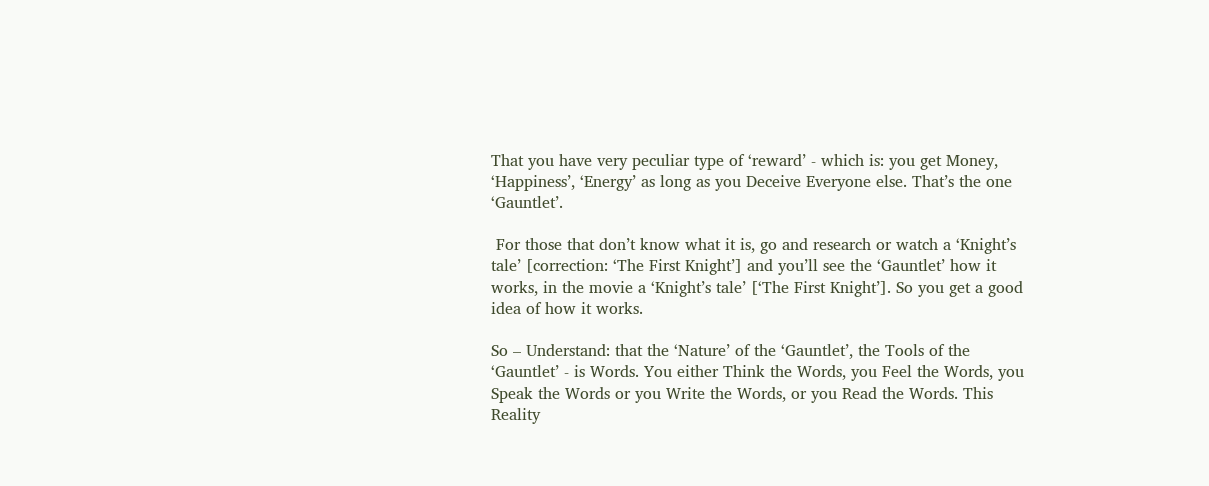That you have very peculiar type of ‘reward’ - which is: you get Money, ‘Happiness’, ‘Energy’ as long as you Deceive Everyone else. That’s the one ‘Gauntlet’.

 For those that don’t know what it is, go and research or watch a ‘Knight’s tale’ [correction: ‘The First Knight’] and you’ll see the ‘Gauntlet’ how it works, in the movie a ‘Knight’s tale’ [‘The First Knight’]. So you get a good idea of how it works.

So – Understand: that the ‘Nature’ of the ‘Gauntlet’, the Tools of the ‘Gauntlet’ - is Words. You either Think the Words, you Feel the Words, you Speak the Words or you Write the Words, or you Read the Words. This Reality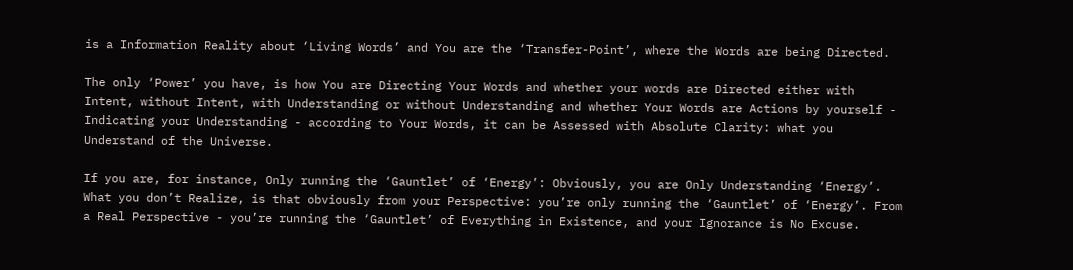is a Information Reality about ‘Living Words’ and You are the ‘Transfer-Point’, where the Words are being Directed.

The only ‘Power’ you have, is how You are Directing Your Words and whether your words are Directed either with Intent, without Intent, with Understanding or without Understanding and whether Your Words are Actions by yourself - Indicating your Understanding - according to Your Words, it can be Assessed with Absolute Clarity: what you Understand of the Universe.

If you are, for instance, Only running the ‘Gauntlet’ of ‘Energy’: Obviously, you are Only Understanding ‘Energy’. What you don’t Realize, is that obviously from your Perspective: you’re only running the ‘Gauntlet’ of ‘Energy’. From a Real Perspective - you’re running the ‘Gauntlet’ of Everything in Existence, and your Ignorance is No Excuse.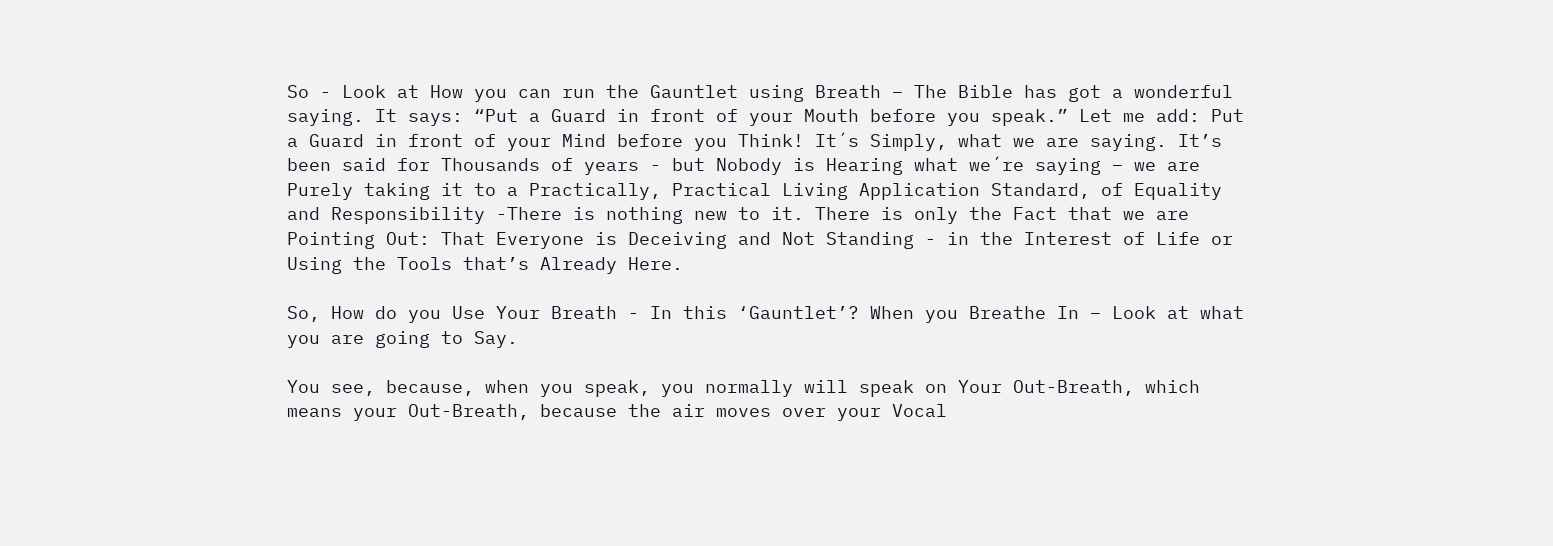So - Look at How you can run the Gauntlet using Breath – The Bible has got a wonderful saying. It says: “Put a Guard in front of your Mouth before you speak.” Let me add: Put a Guard in front of your Mind before you Think! It´s Simply, what we are saying. It’s been said for Thousands of years - but Nobody is Hearing what we´re saying – we are Purely taking it to a Practically, Practical Living Application Standard, of Equality and Responsibility -There is nothing new to it. There is only the Fact that we are Pointing Out: That Everyone is Deceiving and Not Standing - in the Interest of Life or Using the Tools that’s Already Here.

So, How do you Use Your Breath - In this ‘Gauntlet’? When you Breathe In – Look at what you are going to Say.

You see, because, when you speak, you normally will speak on Your Out-Breath, which means your Out-Breath, because the air moves over your Vocal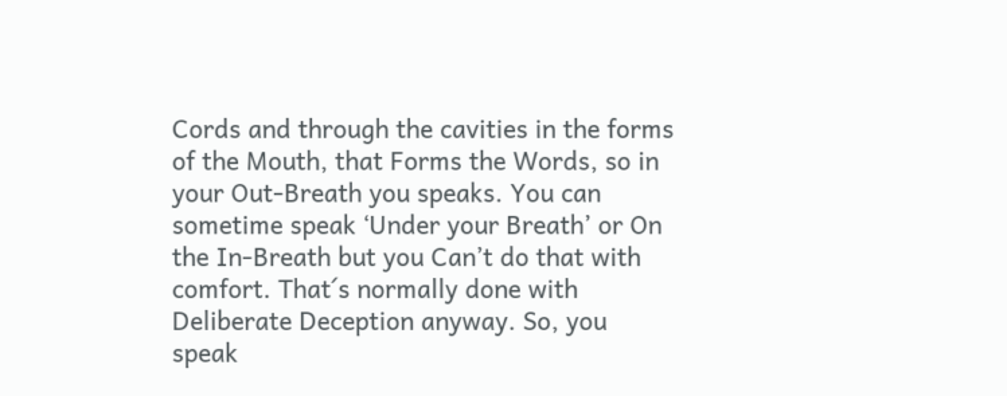Cords and through the cavities in the forms of the Mouth, that Forms the Words, so in your Out-Breath you speaks. You can sometime speak ‘Under your Breath’ or On the In-Breath but you Can’t do that with comfort. That´s normally done with Deliberate Deception anyway. So, you speak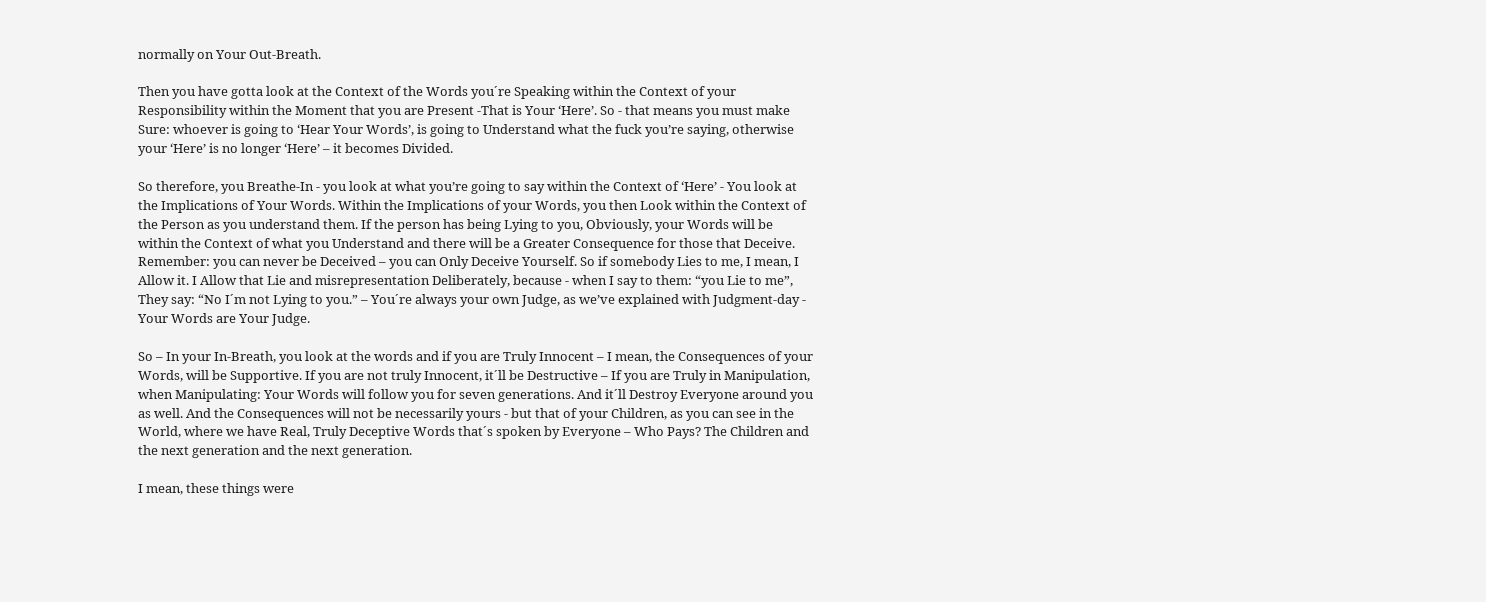normally on Your Out-Breath.

Then you have gotta look at the Context of the Words you´re Speaking within the Context of your Responsibility within the Moment that you are Present -That is Your ‘Here’. So - that means you must make Sure: whoever is going to ‘Hear Your Words’, is going to Understand what the fuck you’re saying, otherwise your ‘Here’ is no longer ‘Here’ – it becomes Divided.

So therefore, you Breathe-In - you look at what you’re going to say within the Context of ‘Here’ - You look at the Implications of Your Words. Within the Implications of your Words, you then Look within the Context of the Person as you understand them. If the person has being Lying to you, Obviously, your Words will be within the Context of what you Understand and there will be a Greater Consequence for those that Deceive. Remember: you can never be Deceived – you can Only Deceive Yourself. So if somebody Lies to me, I mean, I Allow it. I Allow that Lie and misrepresentation Deliberately, because - when I say to them: “you Lie to me”, They say: “No I´m not Lying to you.” – You´re always your own Judge, as we’ve explained with Judgment-day - Your Words are Your Judge.

So – In your In-Breath, you look at the words and if you are Truly Innocent – I mean, the Consequences of your Words, will be Supportive. If you are not truly Innocent, it´ll be Destructive – If you are Truly in Manipulation, when Manipulating: Your Words will follow you for seven generations. And it´ll Destroy Everyone around you as well. And the Consequences will not be necessarily yours - but that of your Children, as you can see in the World, where we have Real, Truly Deceptive Words that´s spoken by Everyone – Who Pays? The Children and the next generation and the next generation.

I mean, these things were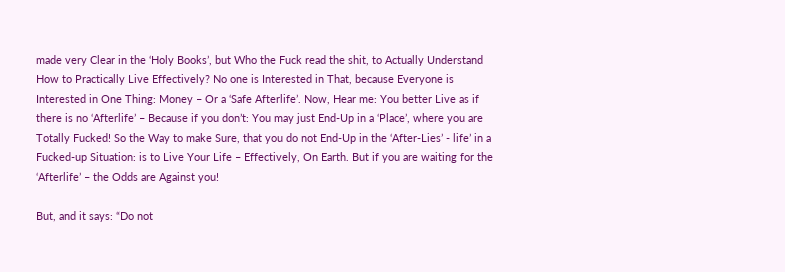made very Clear in the ‘Holy Books’, but Who the Fuck read the shit, to Actually Understand How to Practically Live Effectively? No one is Interested in That, because Everyone is Interested in One Thing: Money – Or a ‘Safe Afterlife’. Now, Hear me: You better Live as if there is no ‘Afterlife’ – Because if you don’t: You may just End-Up in a ‘Place’, where you are Totally Fucked! So the Way to make Sure, that you do not End-Up in the ‘After-Lies’ - life’ in a Fucked-up Situation: is to Live Your Life – Effectively, On Earth. But if you are waiting for the ‘Afterlife’ – the Odds are Against you!

But, and it says: “Do not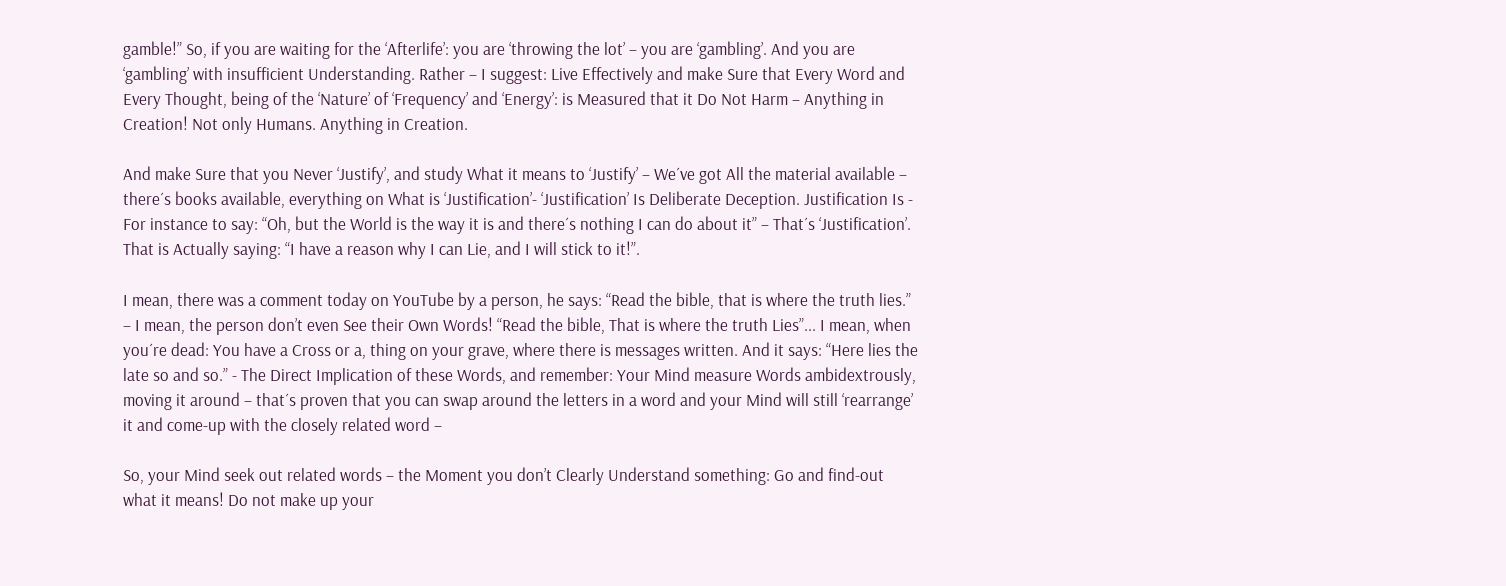gamble!” So, if you are waiting for the ‘Afterlife’: you are ‘throwing the lot’ – you are ‘gambling’. And you are ‘gambling’ with insufficient Understanding. Rather – I suggest: Live Effectively and make Sure that Every Word and Every Thought, being of the ‘Nature’ of ‘Frequency’ and ‘Energy’: is Measured that it Do Not Harm – Anything in Creation! Not only Humans. Anything in Creation.

And make Sure that you Never ‘Justify’, and study What it means to ‘Justify’ – We´ve got All the material available – there´s books available, everything on What is ‘Justification’- ‘Justification’ Is Deliberate Deception. Justification Is - For instance to say: “Oh, but the World is the way it is and there´s nothing I can do about it” – That´s ‘Justification’. That is Actually saying: “I have a reason why I can Lie, and I will stick to it!”.

I mean, there was a comment today on YouTube by a person, he says: “Read the bible, that is where the truth lies.” – I mean, the person don’t even See their Own Words! “Read the bible, That is where the truth Lies”... I mean, when you´re dead: You have a Cross or a, thing on your grave, where there is messages written. And it says: “Here lies the late so and so.” - The Direct Implication of these Words, and remember: Your Mind measure Words ambidextrously, moving it around – that´s proven that you can swap around the letters in a word and your Mind will still ‘rearrange’ it and come-up with the closely related word –

So, your Mind seek out related words – the Moment you don’t Clearly Understand something: Go and find-out what it means! Do not make up your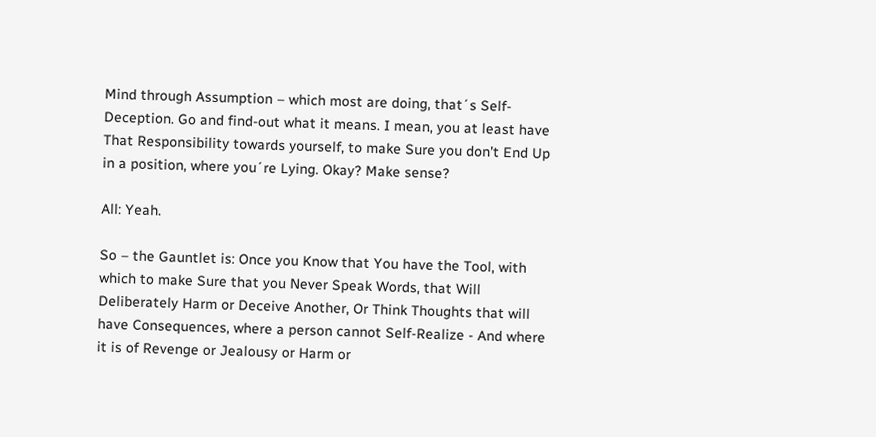Mind through Assumption – which most are doing, that´s Self-Deception. Go and find-out what it means. I mean, you at least have That Responsibility towards yourself, to make Sure you don’t End Up in a position, where you´re Lying. Okay? Make sense?

All: Yeah.

So – the Gauntlet is: Once you Know that You have the Tool, with which to make Sure that you Never Speak Words, that Will Deliberately Harm or Deceive Another, Or Think Thoughts that will have Consequences, where a person cannot Self-Realize - And where it is of Revenge or Jealousy or Harm or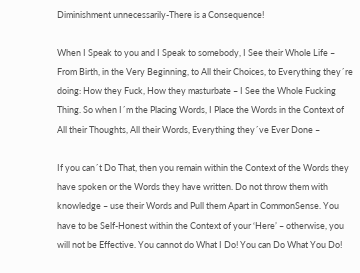Diminishment unnecessarily-There is a Consequence!

When I Speak to you and I Speak to somebody, I See their Whole Life – From Birth, in the Very Beginning, to All their Choices, to Everything they´re doing: How they Fuck, How they masturbate – I See the Whole Fucking Thing. So when I´m the Placing Words, I Place the Words in the Context of All their Thoughts, All their Words, Everything they´ve Ever Done –

If you can´t Do That, then you remain within the Context of the Words they have spoken or the Words they have written. Do not throw them with knowledge – use their Words and Pull them Apart in CommonSense. You have to be Self-Honest within the Context of your ‘Here’ – otherwise, you will not be Effective. You cannot do What I Do! You can Do What You Do!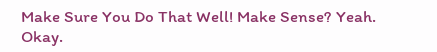Make Sure You Do That Well! Make Sense? Yeah. Okay.